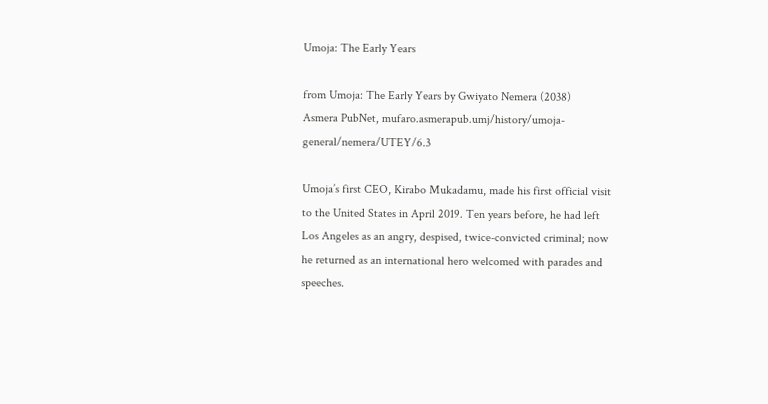Umoja: The Early Years

from Umoja: The Early Years by Gwiyato Nemera (2038)
Asmera PubNet, mufaro.asmerapub.umj/history/umoja-general/nemera/UTEY/6.3

Umoja’s first CEO, Kirabo Mukadamu, made his first official visit to the United States in April 2019. Ten years before, he had left Los Angeles as an angry, despised, twice-convicted criminal; now he returned as an international hero welcomed with parades and speeches.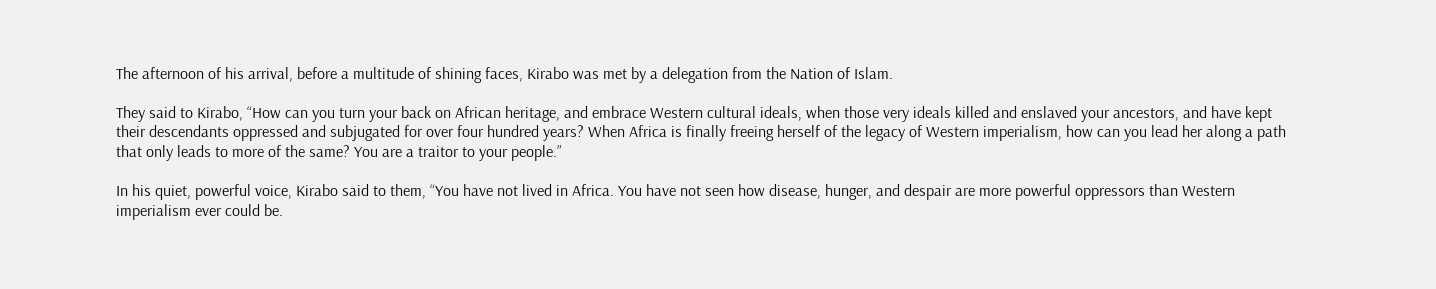The afternoon of his arrival, before a multitude of shining faces, Kirabo was met by a delegation from the Nation of Islam.

They said to Kirabo, “How can you turn your back on African heritage, and embrace Western cultural ideals, when those very ideals killed and enslaved your ancestors, and have kept their descendants oppressed and subjugated for over four hundred years? When Africa is finally freeing herself of the legacy of Western imperialism, how can you lead her along a path that only leads to more of the same? You are a traitor to your people.”

In his quiet, powerful voice, Kirabo said to them, “You have not lived in Africa. You have not seen how disease, hunger, and despair are more powerful oppressors than Western imperialism ever could be.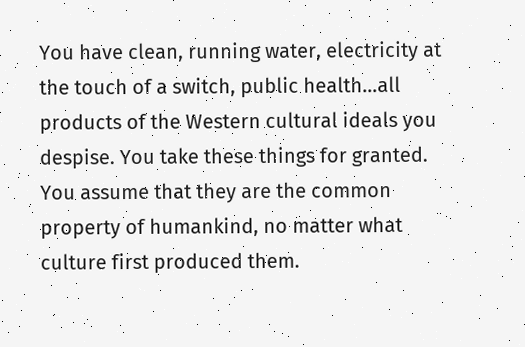You have clean, running water, electricity at the touch of a switch, public health…all products of the Western cultural ideals you despise. You take these things for granted. You assume that they are the common property of humankind, no matter what culture first produced them.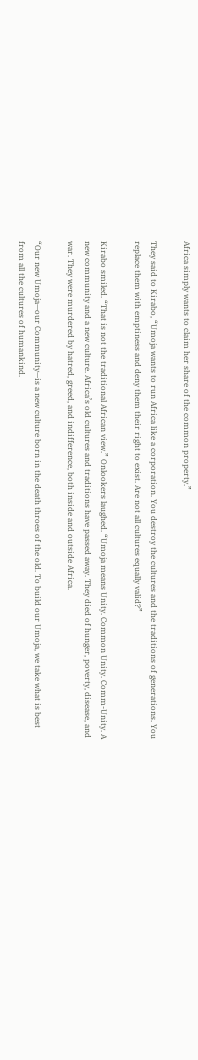Africa simply wants to claim her share of the common property.”

They said to Kirabo, “Umoja wants to run Africa like a corporation. You destroy the cultures and the traditions of generations. You replace them with emptiness and deny them their right to exist. Are not all cultures equally valid?”

Kirabo smiled. “That is not the traditional African view.” Onlookers laughed. “Umoja means Unity. Common Unity. Comm-Unity. A new community and a new culture. Africa’s old cultures and traditions have passed away. They died of hunger, poverty, disease, and war. They were murdered by hatred, greed, and indifference, both inside and outside Africa.

“Our new Umoja—our Community—is a new culture born in the death throes of the old. To build our Umoja, we take what is best from all the cultures of humankind.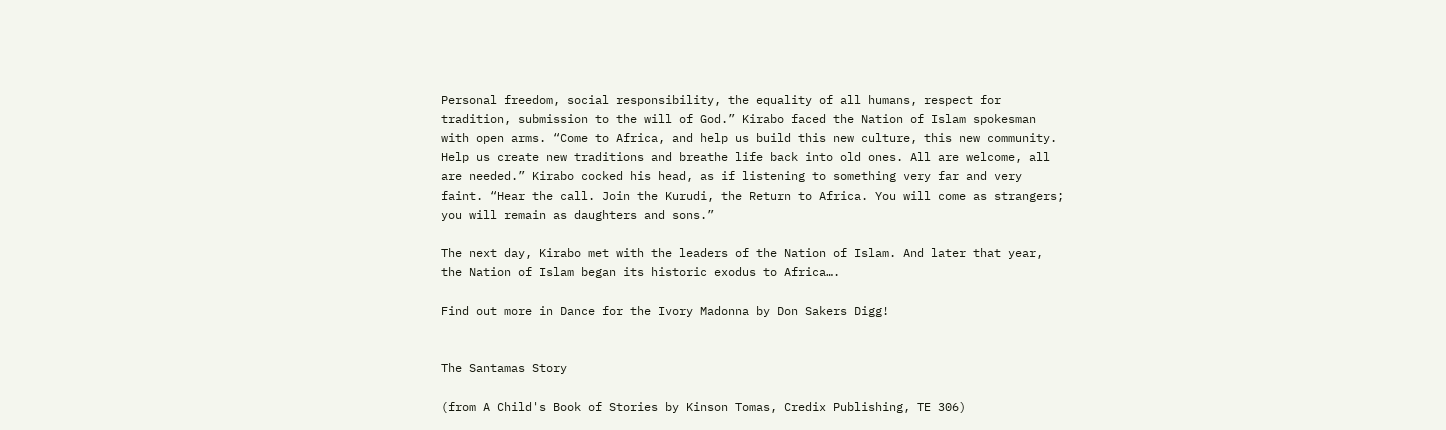Personal freedom, social responsibility, the equality of all humans, respect for tradition, submission to the will of God.” Kirabo faced the Nation of Islam spokesman with open arms. “Come to Africa, and help us build this new culture, this new community. Help us create new traditions and breathe life back into old ones. All are welcome, all are needed.” Kirabo cocked his head, as if listening to something very far and very faint. “Hear the call. Join the Kurudi, the Return to Africa. You will come as strangers; you will remain as daughters and sons.”

The next day, Kirabo met with the leaders of the Nation of Islam. And later that year, the Nation of Islam began its historic exodus to Africa….

Find out more in Dance for the Ivory Madonna by Don Sakers Digg!


The Santamas Story

(from A Child's Book of Stories by Kinson Tomas, Credix Publishing, TE 306)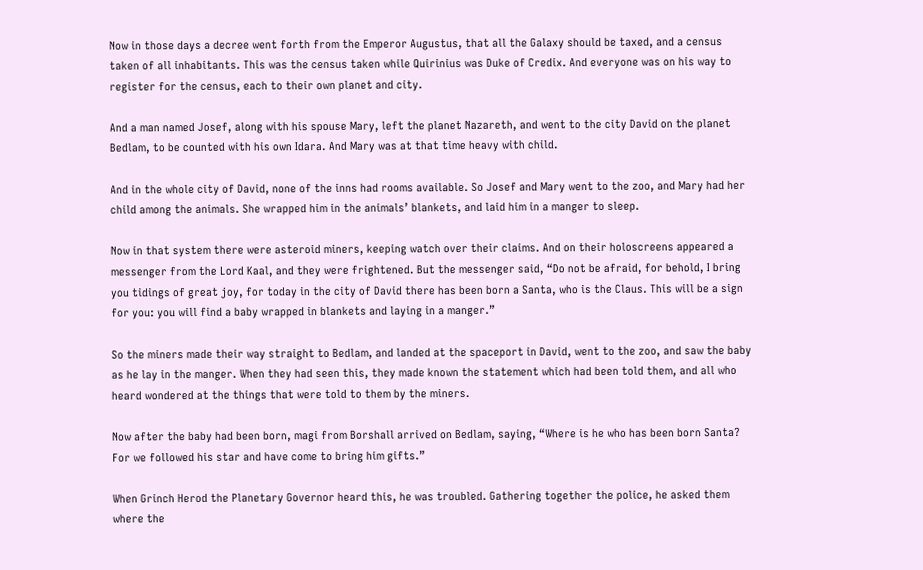Now in those days a decree went forth from the Emperor Augustus, that all the Galaxy should be taxed, and a census taken of all inhabitants. This was the census taken while Quirinius was Duke of Credix. And everyone was on his way to register for the census, each to their own planet and city.

And a man named Josef, along with his spouse Mary, left the planet Nazareth, and went to the city David on the planet Bedlam, to be counted with his own Idara. And Mary was at that time heavy with child.

And in the whole city of David, none of the inns had rooms available. So Josef and Mary went to the zoo, and Mary had her child among the animals. She wrapped him in the animals’ blankets, and laid him in a manger to sleep.

Now in that system there were asteroid miners, keeping watch over their claims. And on their holoscreens appeared a messenger from the Lord Kaal, and they were frightened. But the messenger said, “Do not be afraid, for behold, I bring you tidings of great joy, for today in the city of David there has been born a Santa, who is the Claus. This will be a sign for you: you will find a baby wrapped in blankets and laying in a manger.”

So the miners made their way straight to Bedlam, and landed at the spaceport in David, went to the zoo, and saw the baby as he lay in the manger. When they had seen this, they made known the statement which had been told them, and all who heard wondered at the things that were told to them by the miners.

Now after the baby had been born, magi from Borshall arrived on Bedlam, saying, “Where is he who has been born Santa? For we followed his star and have come to bring him gifts.”

When Grinch Herod the Planetary Governor heard this, he was troubled. Gathering together the police, he asked them where the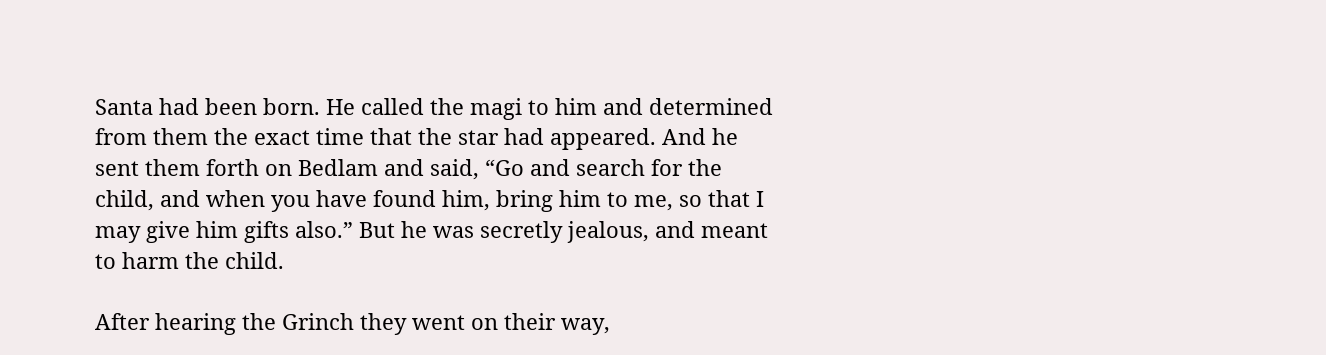Santa had been born. He called the magi to him and determined from them the exact time that the star had appeared. And he sent them forth on Bedlam and said, “Go and search for the child, and when you have found him, bring him to me, so that I may give him gifts also.” But he was secretly jealous, and meant to harm the child.

After hearing the Grinch they went on their way,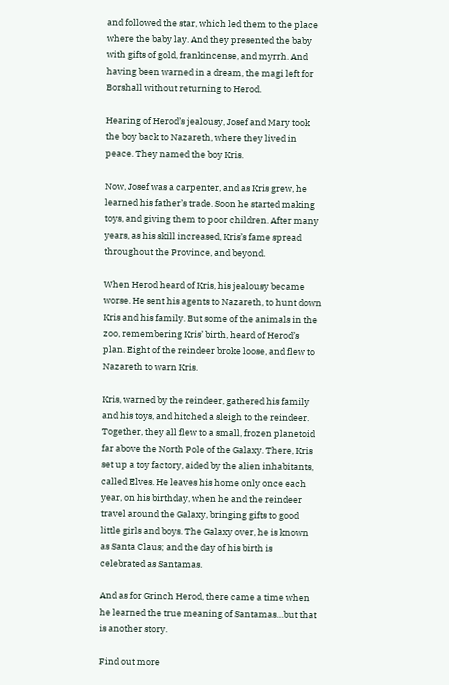and followed the star, which led them to the place where the baby lay. And they presented the baby with gifts of gold, frankincense, and myrrh. And having been warned in a dream, the magi left for Borshall without returning to Herod.

Hearing of Herod’s jealousy, Josef and Mary took the boy back to Nazareth, where they lived in peace. They named the boy Kris.

Now, Josef was a carpenter, and as Kris grew, he learned his father’s trade. Soon he started making toys, and giving them to poor children. After many years, as his skill increased, Kris’s fame spread throughout the Province, and beyond.

When Herod heard of Kris, his jealousy became worse. He sent his agents to Nazareth, to hunt down Kris and his family. But some of the animals in the zoo, remembering Kris’ birth, heard of Herod’s plan. Eight of the reindeer broke loose, and flew to Nazareth to warn Kris.

Kris, warned by the reindeer, gathered his family and his toys, and hitched a sleigh to the reindeer. Together, they all flew to a small, frozen planetoid far above the North Pole of the Galaxy. There, Kris set up a toy factory, aided by the alien inhabitants, called Elves. He leaves his home only once each year, on his birthday, when he and the reindeer travel around the Galaxy, bringing gifts to good little girls and boys. The Galaxy over, he is known as Santa Claus; and the day of his birth is celebrated as Santamas.

And as for Grinch Herod, there came a time when he learned the true meaning of Santamas…but that is another story.

Find out more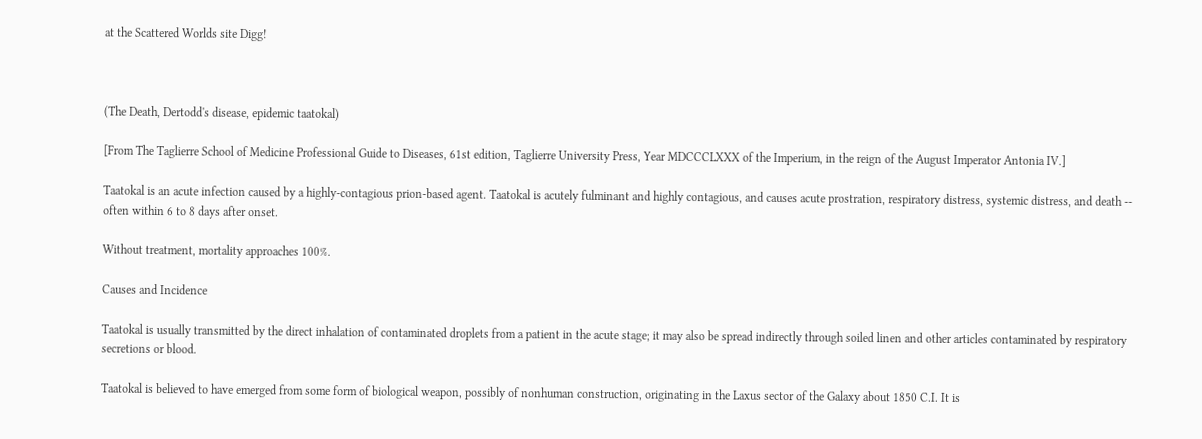at the Scattered Worlds site Digg!



(The Death, Dertodd's disease, epidemic taatokal)

[From The Taglierre School of Medicine Professional Guide to Diseases, 61st edition, Taglierre University Press, Year MDCCCLXXX of the Imperium, in the reign of the August Imperator Antonia IV.]

Taatokal is an acute infection caused by a highly-contagious prion-based agent. Taatokal is acutely fulminant and highly contagious, and causes acute prostration, respiratory distress, systemic distress, and death -- often within 6 to 8 days after onset.

Without treatment, mortality approaches 100%.

Causes and Incidence

Taatokal is usually transmitted by the direct inhalation of contaminated droplets from a patient in the acute stage; it may also be spread indirectly through soiled linen and other articles contaminated by respiratory secretions or blood.

Taatokal is believed to have emerged from some form of biological weapon, possibly of nonhuman construction, originating in the Laxus sector of the Galaxy about 1850 C.I. It is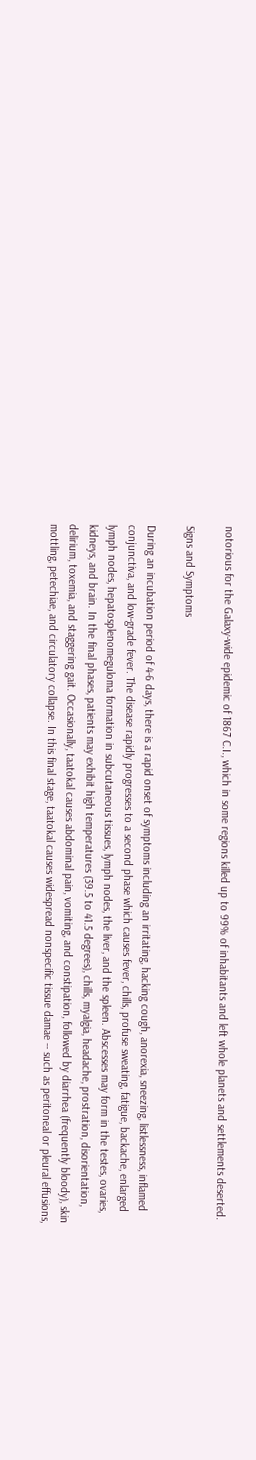notorious for the Galaxy-wide epidemic of 1867 C.I., which in some regions killed up to 99% of inhabitants and left whole planets and settlements deserted.

Signs and Symptoms

During an incubation period of 4-6 days, there is a rapid onset of symptoms including an irritating, hacking cough, anorexia, sneezing, listlessness, inflamed conjunctiva, and low-grade fever. The disease rapidly progresses to a second phase which causes fever, chills, profuse sweating, fatigue, backache, enlarged lymph nodes, hepatosplenomeguloma formation in subcutaneous tissues, lymph nodes, the liver, and the spleen. Abscesses may form in the testes, ovaries, kidneys, and brain. In the final phases, patients may exhibit high temperatures (39.5 to 41.5 degrees), chills, myalgia, headache, prostration, disorientation, delirium, toxemia, and staggering gait. Occasionally, taatokal causes abdominal pain, vomiting, and constipation, followed by diarrhea (frequently bloody), skin mottling, petechiae, and circulatory collapse. In this final stage, taatokal causes widespread nonspecific tissue damae -- such as peritoneal or pleural effusions,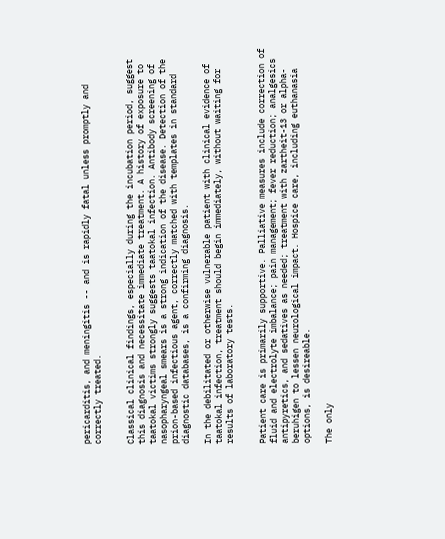pericarditis, and meningitis -- and is rapidly fatal unless promptly and correctly treated.


Classical clinical findings, especially during the incubation period, suggest this diagnosis and necessitate immediate treatment. A history of exposure to taatokal victims strongly suggests taatokal infection. Antibody screening of nasopharyngeal smears is a strong indication of the disease. Detection of the prion-based infectious agent, correctly matched with templates in standard diagnostic databases, is a confirming diagnosis.

In the debilitated or otherwise vulnerable patient with clinical evidence of taatokal infection, treatment should begin immediately, without waiting for results of laboratory tests.


Patient care is primarily supportive. Palliative measures include correction of fluid and electrolyte imbalance; pain management; fever reduction; analgesics antipyretics, and sedatives as needed; treatment with zartheit-13 or alpha-beruhigen to lessen neurological impact. Hospice care, including euthanasia options, is desireable.

The only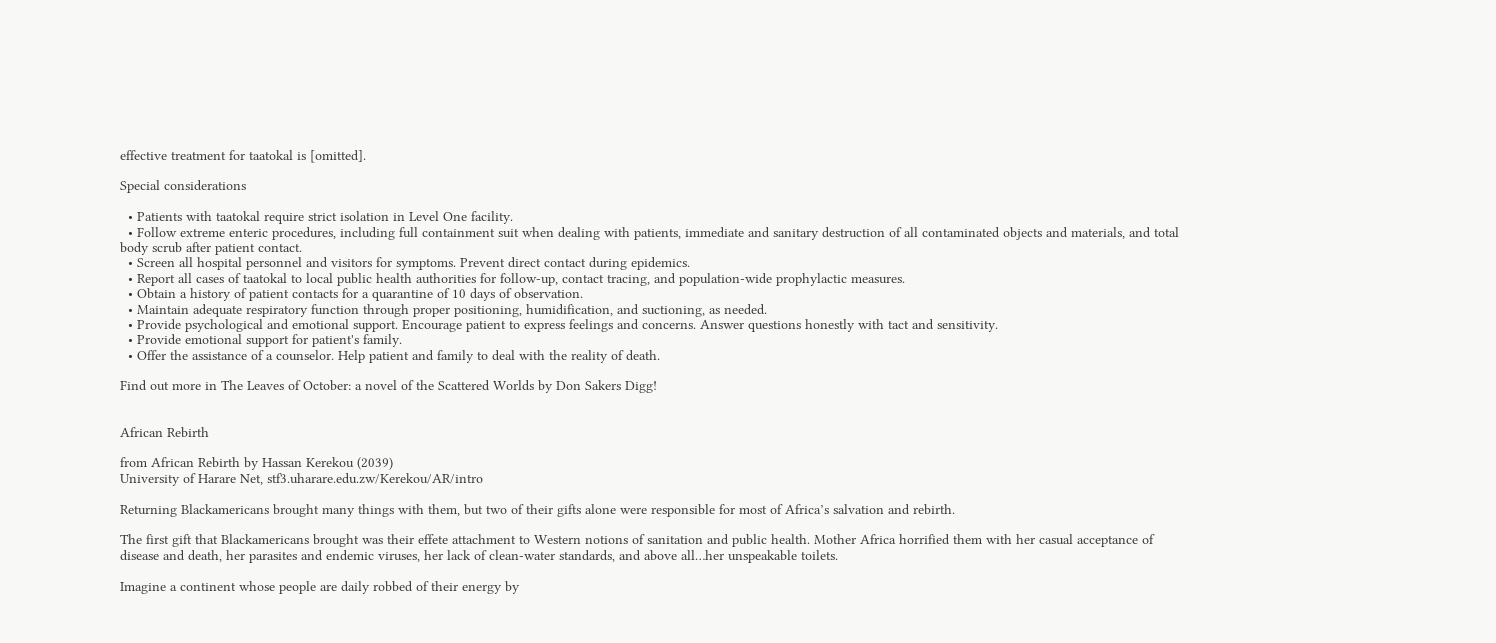effective treatment for taatokal is [omitted].

Special considerations

  • Patients with taatokal require strict isolation in Level One facility.
  • Follow extreme enteric procedures, including full containment suit when dealing with patients, immediate and sanitary destruction of all contaminated objects and materials, and total body scrub after patient contact.
  • Screen all hospital personnel and visitors for symptoms. Prevent direct contact during epidemics.
  • Report all cases of taatokal to local public health authorities for follow-up, contact tracing, and population-wide prophylactic measures.
  • Obtain a history of patient contacts for a quarantine of 10 days of observation.
  • Maintain adequate respiratory function through proper positioning, humidification, and suctioning, as needed.
  • Provide psychological and emotional support. Encourage patient to express feelings and concerns. Answer questions honestly with tact and sensitivity.
  • Provide emotional support for patient's family.
  • Offer the assistance of a counselor. Help patient and family to deal with the reality of death.

Find out more in The Leaves of October: a novel of the Scattered Worlds by Don Sakers Digg!


African Rebirth

from African Rebirth by Hassan Kerekou (2039)
University of Harare Net, stf3.uharare.edu.zw/Kerekou/AR/intro

Returning Blackamericans brought many things with them, but two of their gifts alone were responsible for most of Africa’s salvation and rebirth.

The first gift that Blackamericans brought was their effete attachment to Western notions of sanitation and public health. Mother Africa horrified them with her casual acceptance of disease and death, her parasites and endemic viruses, her lack of clean-water standards, and above all…her unspeakable toilets.

Imagine a continent whose people are daily robbed of their energy by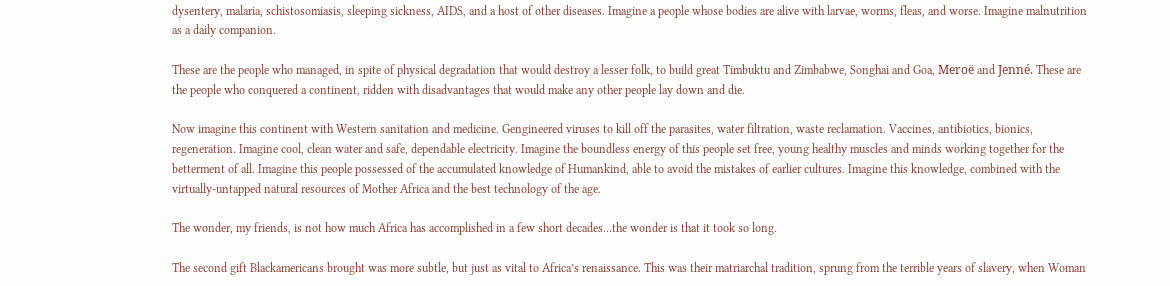dysentery, malaria, schistosomiasis, sleeping sickness, AIDS, and a host of other diseases. Imagine a people whose bodies are alive with larvae, worms, fleas, and worse. Imagine malnutrition as a daily companion.

These are the people who managed, in spite of physical degradation that would destroy a lesser folk, to build great Timbuktu and Zimbabwe, Songhai and Goa, Meroë and Jenné. These are the people who conquered a continent, ridden with disadvantages that would make any other people lay down and die.

Now imagine this continent with Western sanitation and medicine. Gengineered viruses to kill off the parasites, water filtration, waste reclamation. Vaccines, antibiotics, bionics, regeneration. Imagine cool, clean water and safe, dependable electricity. Imagine the boundless energy of this people set free, young healthy muscles and minds working together for the betterment of all. Imagine this people possessed of the accumulated knowledge of Humankind, able to avoid the mistakes of earlier cultures. Imagine this knowledge, combined with the virtually-untapped natural resources of Mother Africa and the best technology of the age.

The wonder, my friends, is not how much Africa has accomplished in a few short decades…the wonder is that it took so long.

The second gift Blackamericans brought was more subtle, but just as vital to Africa’s renaissance. This was their matriarchal tradition, sprung from the terrible years of slavery, when Woman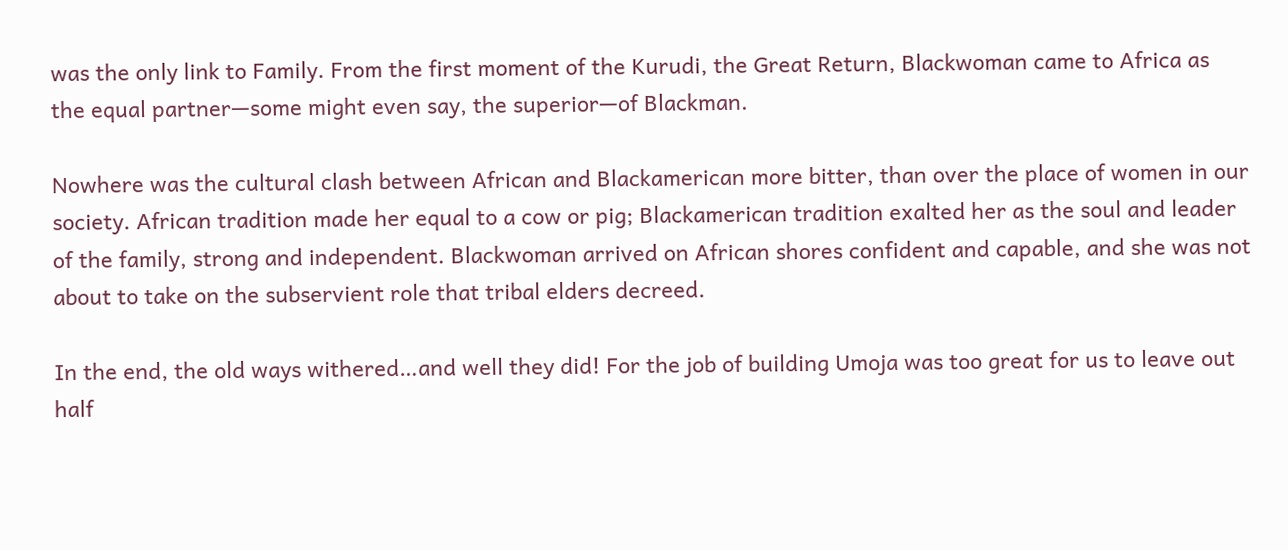was the only link to Family. From the first moment of the Kurudi, the Great Return, Blackwoman came to Africa as the equal partner—some might even say, the superior—of Blackman.

Nowhere was the cultural clash between African and Blackamerican more bitter, than over the place of women in our society. African tradition made her equal to a cow or pig; Blackamerican tradition exalted her as the soul and leader of the family, strong and independent. Blackwoman arrived on African shores confident and capable, and she was not about to take on the subservient role that tribal elders decreed.

In the end, the old ways withered…and well they did! For the job of building Umoja was too great for us to leave out half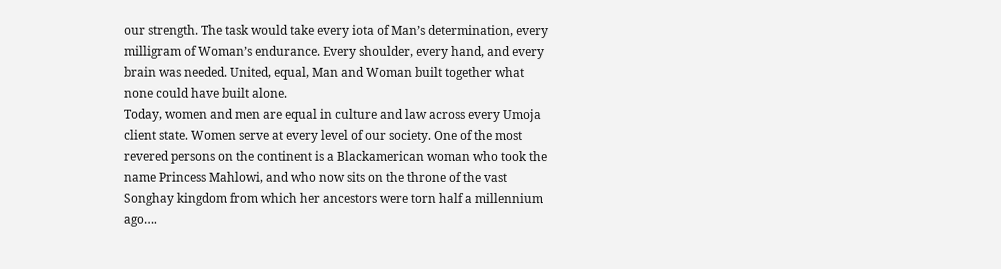our strength. The task would take every iota of Man’s determination, every milligram of Woman’s endurance. Every shoulder, every hand, and every brain was needed. United, equal, Man and Woman built together what none could have built alone.
Today, women and men are equal in culture and law across every Umoja client state. Women serve at every level of our society. One of the most revered persons on the continent is a Blackamerican woman who took the name Princess Mahlowi, and who now sits on the throne of the vast Songhay kingdom from which her ancestors were torn half a millennium ago….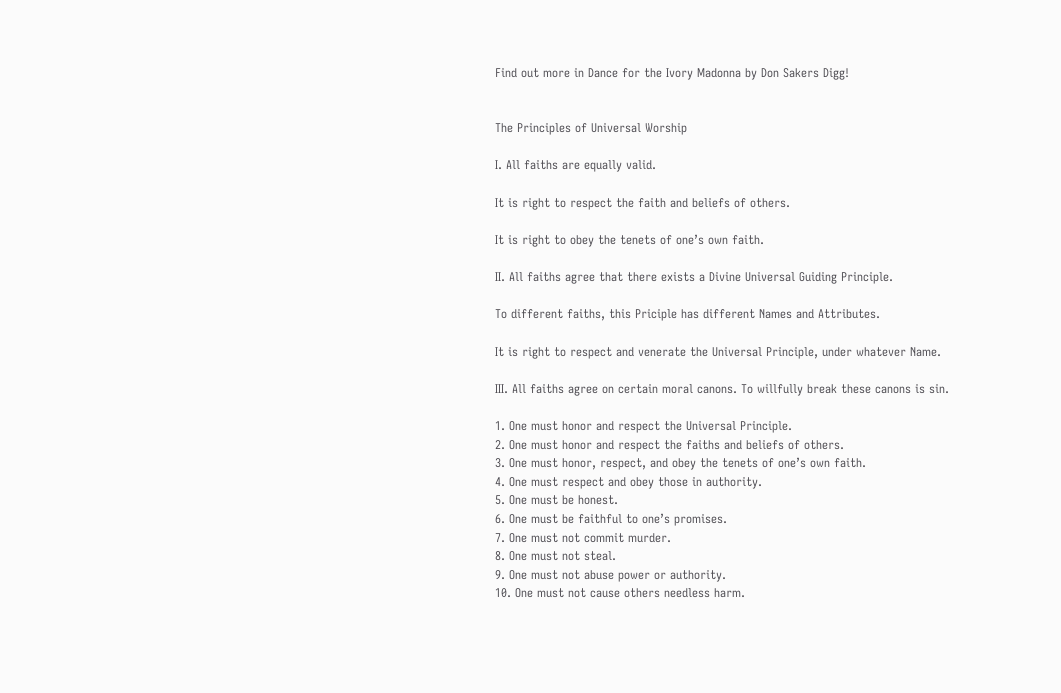Find out more in Dance for the Ivory Madonna by Don Sakers Digg!


The Principles of Universal Worship

I. All faiths are equally valid.

It is right to respect the faith and beliefs of others.

It is right to obey the tenets of one’s own faith.

II. All faiths agree that there exists a Divine Universal Guiding Principle.

To different faiths, this Priciple has different Names and Attributes.

It is right to respect and venerate the Universal Principle, under whatever Name.

III. All faiths agree on certain moral canons. To willfully break these canons is sin.

1. One must honor and respect the Universal Principle.
2. One must honor and respect the faiths and beliefs of others.
3. One must honor, respect, and obey the tenets of one’s own faith.
4. One must respect and obey those in authority.
5. One must be honest.
6. One must be faithful to one’s promises.
7. One must not commit murder.
8. One must not steal.
9. One must not abuse power or authority.
10. One must not cause others needless harm.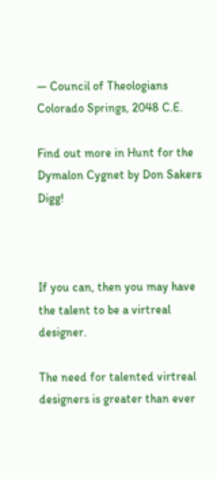— Council of Theologians
Colorado Springs, 2048 C.E.

Find out more in Hunt for the Dymalon Cygnet by Don Sakers Digg!



If you can, then you may have the talent to be a virtreal designer.

The need for talented virtreal designers is greater than ever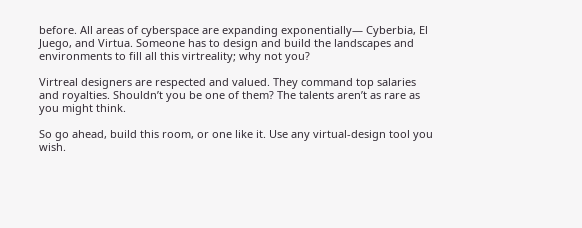before. All areas of cyberspace are expanding exponentially— Cyberbia, El Juego, and Virtua. Someone has to design and build the landscapes and environments to fill all this virtreality; why not you?

Virtreal designers are respected and valued. They command top salaries and royalties. Shouldn’t you be one of them? The talents aren’t as rare as you might think.

So go ahead, build this room, or one like it. Use any virtual-design tool you wish.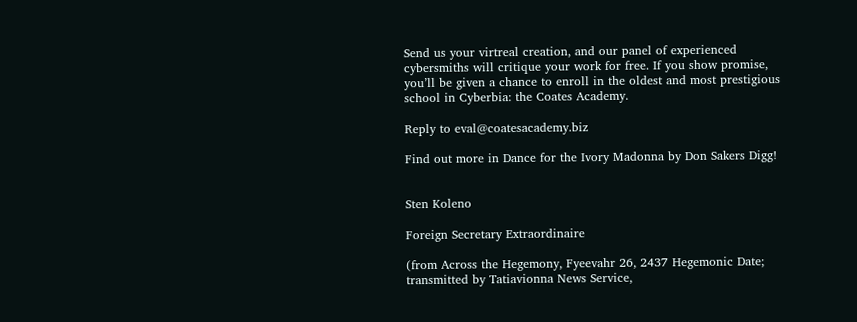Send us your virtreal creation, and our panel of experienced cybersmiths will critique your work for free. If you show promise, you’ll be given a chance to enroll in the oldest and most prestigious school in Cyberbia: the Coates Academy.

Reply to eval@coatesacademy.biz

Find out more in Dance for the Ivory Madonna by Don Sakers Digg!


Sten Koleno

Foreign Secretary Extraordinaire

(from Across the Hegemony, Fyeevahr 26, 2437 Hegemonic Date; transmitted by Tatiavionna News Service,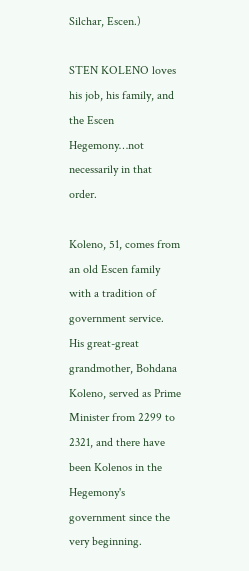Silchar, Escen.)

STEN KOLENO loves his job, his family, and the Escen Hegemony…not necessarily in that order.

Koleno, 51, comes from an old Escen family with a tradition of government service. His great-great grandmother, Bohdana Koleno, served as Prime Minister from 2299 to 2321, and there have been Kolenos in the Hegemony's government since the very beginning.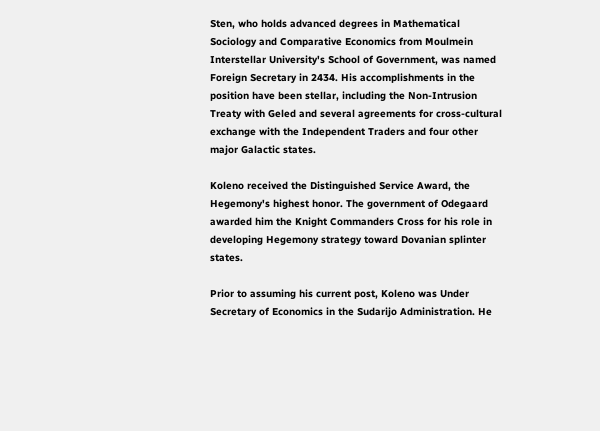Sten, who holds advanced degrees in Mathematical Sociology and Comparative Economics from Moulmein Interstellar University's School of Government, was named Foreign Secretary in 2434. His accomplishments in the position have been stellar, including the Non-Intrusion Treaty with Geled and several agreements for cross-cultural exchange with the Independent Traders and four other major Galactic states.

Koleno received the Distinguished Service Award, the Hegemony's highest honor. The government of Odegaard awarded him the Knight Commanders Cross for his role in developing Hegemony strategy toward Dovanian splinter states.

Prior to assuming his current post, Koleno was Under Secretary of Economics in the Sudarijo Administration. He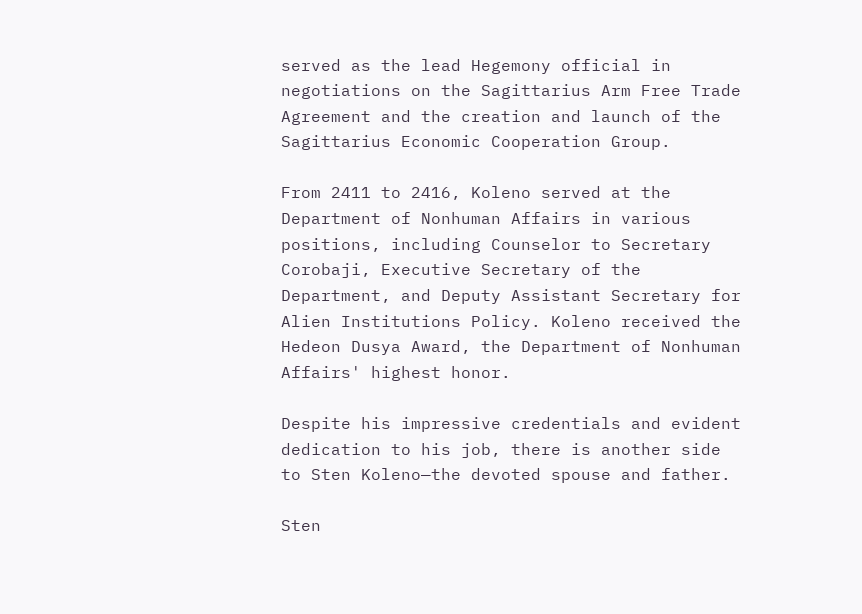served as the lead Hegemony official in negotiations on the Sagittarius Arm Free Trade Agreement and the creation and launch of the Sagittarius Economic Cooperation Group.

From 2411 to 2416, Koleno served at the Department of Nonhuman Affairs in various positions, including Counselor to Secretary Corobaji, Executive Secretary of the Department, and Deputy Assistant Secretary for Alien Institutions Policy. Koleno received the Hedeon Dusya Award, the Department of Nonhuman Affairs' highest honor.

Despite his impressive credentials and evident dedication to his job, there is another side to Sten Koleno—the devoted spouse and father.

Sten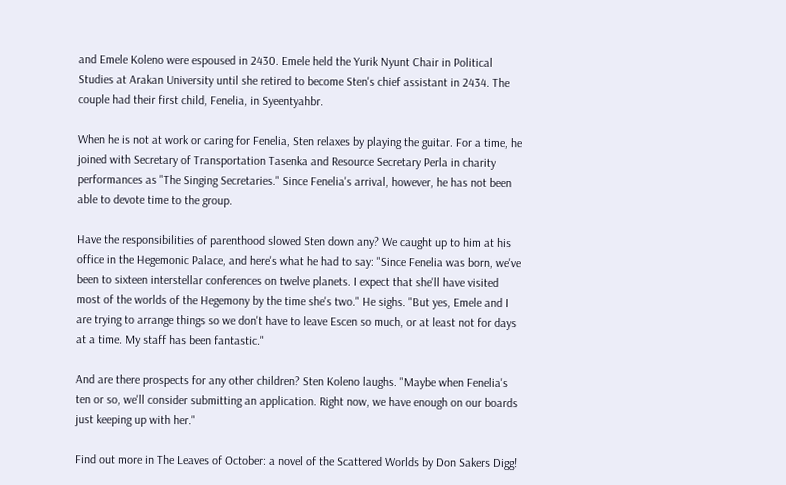and Emele Koleno were espoused in 2430. Emele held the Yurik Nyunt Chair in Political Studies at Arakan University until she retired to become Sten's chief assistant in 2434. The couple had their first child, Fenelia, in Syeentyahbr.

When he is not at work or caring for Fenelia, Sten relaxes by playing the guitar. For a time, he joined with Secretary of Transportation Tasenka and Resource Secretary Perla in charity performances as "The Singing Secretaries." Since Fenelia's arrival, however, he has not been able to devote time to the group.

Have the responsibilities of parenthood slowed Sten down any? We caught up to him at his office in the Hegemonic Palace, and here's what he had to say: "Since Fenelia was born, we've been to sixteen interstellar conferences on twelve planets. I expect that she'll have visited most of the worlds of the Hegemony by the time she's two." He sighs. "But yes, Emele and I are trying to arrange things so we don't have to leave Escen so much, or at least not for days at a time. My staff has been fantastic."

And are there prospects for any other children? Sten Koleno laughs. "Maybe when Fenelia's ten or so, we'll consider submitting an application. Right now, we have enough on our boards just keeping up with her."

Find out more in The Leaves of October: a novel of the Scattered Worlds by Don Sakers Digg!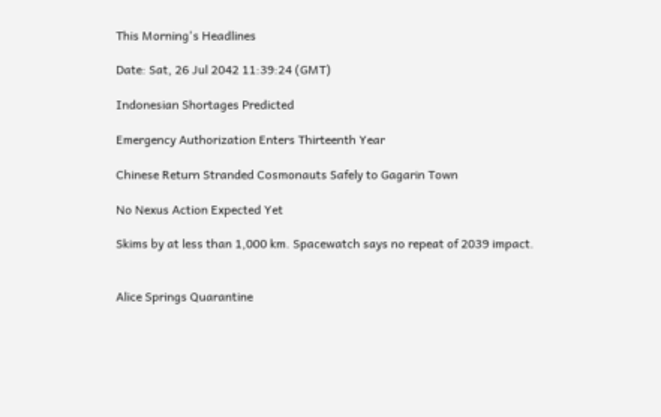This Morning's Headlines

Date: Sat, 26 Jul 2042 11:39:24 (GMT)

Indonesian Shortages Predicted

Emergency Authorization Enters Thirteenth Year

Chinese Return Stranded Cosmonauts Safely to Gagarin Town

No Nexus Action Expected Yet

Skims by at less than 1,000 km. Spacewatch says no repeat of 2039 impact.


Alice Springs Quarantine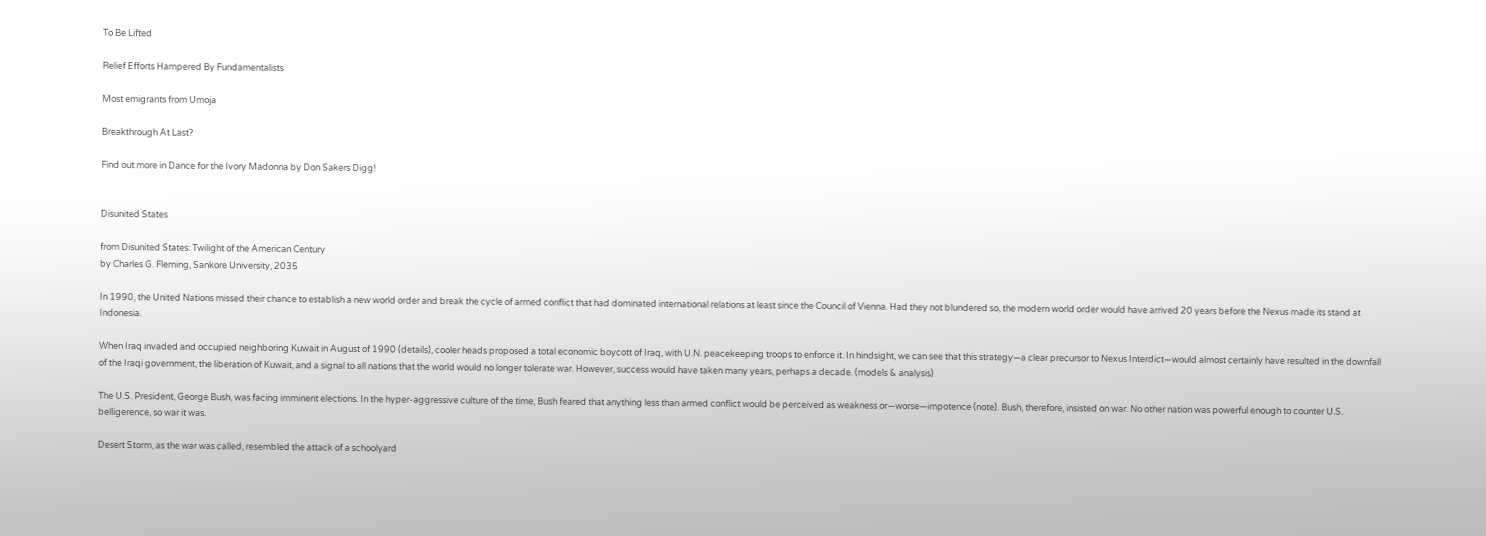To Be Lifted

Relief Efforts Hampered By Fundamentalists

Most emigrants from Umoja

Breakthrough At Last?

Find out more in Dance for the Ivory Madonna by Don Sakers Digg!


Disunited States

from Disunited States: Twilight of the American Century
by Charles G. Fleming, Sankore University, 2035

In 1990, the United Nations missed their chance to establish a new world order and break the cycle of armed conflict that had dominated international relations at least since the Council of Vienna. Had they not blundered so, the modern world order would have arrived 20 years before the Nexus made its stand at Indonesia.

When Iraq invaded and occupied neighboring Kuwait in August of 1990 (details), cooler heads proposed a total economic boycott of Iraq, with U.N. peacekeeping troops to enforce it. In hindsight, we can see that this strategy—a clear precursor to Nexus Interdict—would almost certainly have resulted in the downfall of the Iraqi government, the liberation of Kuwait, and a signal to all nations that the world would no longer tolerate war. However, success would have taken many years, perhaps a decade. (models & analysis)

The U.S. President, George Bush, was facing imminent elections. In the hyper-aggressive culture of the time, Bush feared that anything less than armed conflict would be perceived as weakness or—worse—impotence (note). Bush, therefore, insisted on war. No other nation was powerful enough to counter U.S. belligerence, so war it was.

Desert Storm, as the war was called, resembled the attack of a schoolyard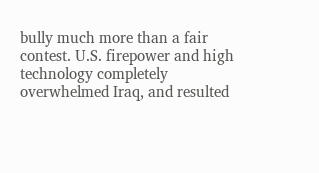bully much more than a fair contest. U.S. firepower and high technology completely overwhelmed Iraq, and resulted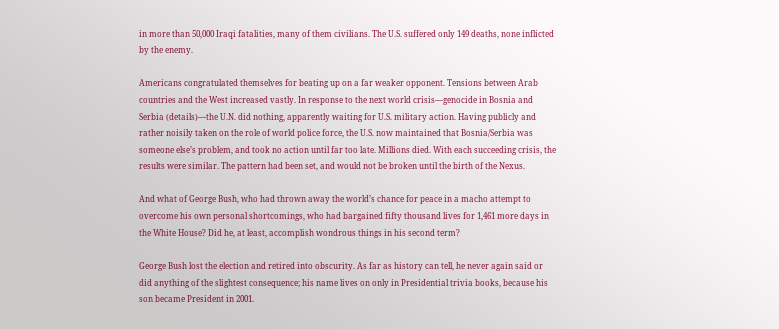in more than 50,000 Iraqi fatalities, many of them civilians. The U.S. suffered only 149 deaths, none inflicted by the enemy.

Americans congratulated themselves for beating up on a far weaker opponent. Tensions between Arab countries and the West increased vastly. In response to the next world crisis—genocide in Bosnia and Serbia (details)—the U.N. did nothing, apparently waiting for U.S. military action. Having publicly and rather noisily taken on the role of world police force, the U.S. now maintained that Bosnia/Serbia was someone else’s problem, and took no action until far too late. Millions died. With each succeeding crisis, the results were similar. The pattern had been set, and would not be broken until the birth of the Nexus.

And what of George Bush, who had thrown away the world’s chance for peace in a macho attempt to overcome his own personal shortcomings, who had bargained fifty thousand lives for 1,461 more days in the White House? Did he, at least, accomplish wondrous things in his second term?

George Bush lost the election and retired into obscurity. As far as history can tell, he never again said or did anything of the slightest consequence; his name lives on only in Presidential trivia books, because his son became President in 2001.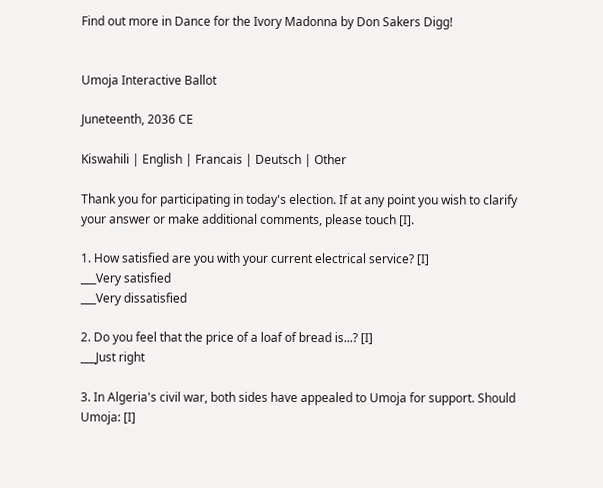Find out more in Dance for the Ivory Madonna by Don Sakers Digg!


Umoja Interactive Ballot

Juneteenth, 2036 CE

Kiswahili | English | Francais | Deutsch | Other

Thank you for participating in today's election. If at any point you wish to clarify your answer or make additional comments, please touch [I].

1. How satisfied are you with your current electrical service? [I]
___Very satisfied
___Very dissatisfied

2. Do you feel that the price of a loaf of bread is...? [I]
___Just right

3. In Algeria's civil war, both sides have appealed to Umoja for support. Should Umoja: [I]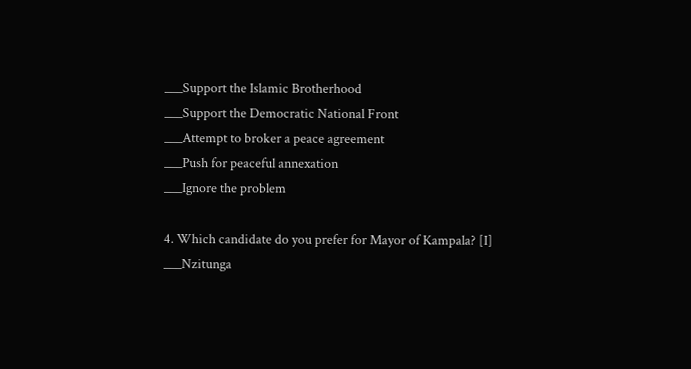___Support the Islamic Brotherhood
___Support the Democratic National Front
___Attempt to broker a peace agreement
___Push for peaceful annexation
___Ignore the problem

4. Which candidate do you prefer for Mayor of Kampala? [I]
___Nzitunga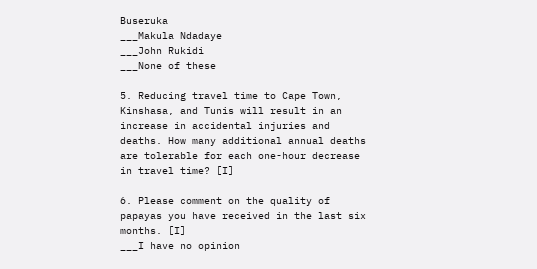Buseruka
___Makula Ndadaye
___John Rukidi
___None of these

5. Reducing travel time to Cape Town, Kinshasa, and Tunis will result in an increase in accidental injuries and deaths. How many additional annual deaths are tolerable for each one-hour decrease in travel time? [I]

6. Please comment on the quality of papayas you have received in the last six months. [I]
___I have no opinion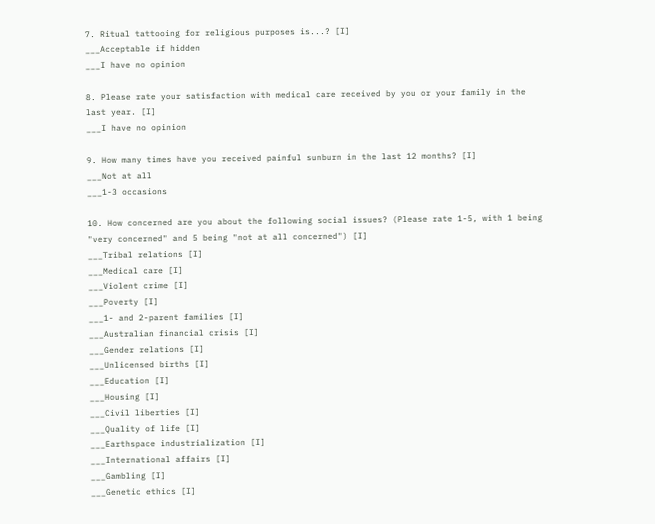7. Ritual tattooing for religious purposes is...? [I]
___Acceptable if hidden
___I have no opinion

8. Please rate your satisfaction with medical care received by you or your family in the last year. [I]
___I have no opinion

9. How many times have you received painful sunburn in the last 12 months? [I]
___Not at all
___1-3 occasions

10. How concerned are you about the following social issues? (Please rate 1-5, with 1 being "very concerned" and 5 being "not at all concerned") [I]
___Tribal relations [I]
___Medical care [I]
___Violent crime [I]
___Poverty [I]
___1- and 2-parent families [I]
___Australian financial crisis [I]
___Gender relations [I]
___Unlicensed births [I]
___Education [I]
___Housing [I]
___Civil liberties [I]
___Quality of life [I]
___Earthspace industrialization [I]
___International affairs [I]
___Gambling [I]
___Genetic ethics [I]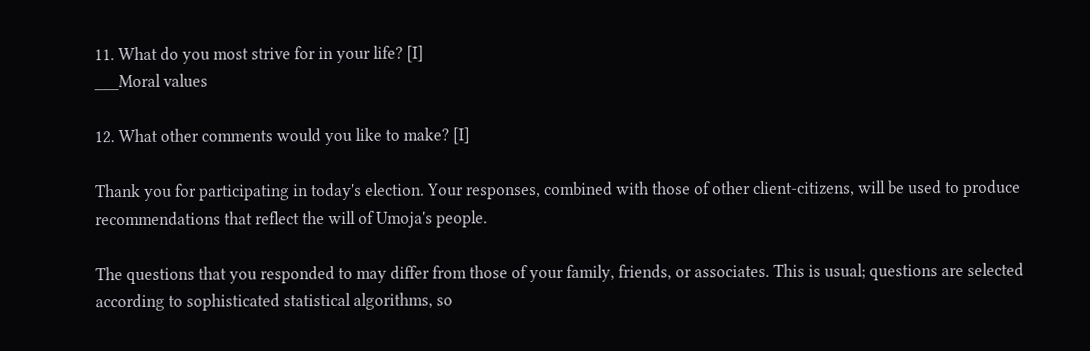11. What do you most strive for in your life? [I]
___Moral values

12. What other comments would you like to make? [I]

Thank you for participating in today's election. Your responses, combined with those of other client-citizens, will be used to produce recommendations that reflect the will of Umoja's people.

The questions that you responded to may differ from those of your family, friends, or associates. This is usual; questions are selected according to sophisticated statistical algorithms, so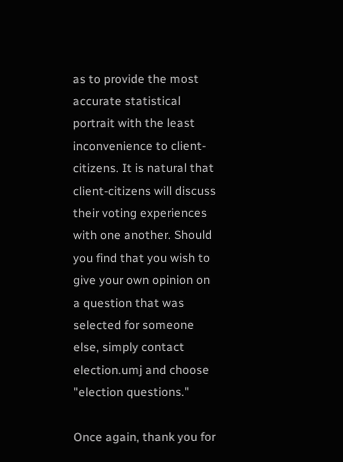as to provide the most accurate statistical portrait with the least inconvenience to client-citizens. It is natural that client-citizens will discuss their voting experiences with one another. Should you find that you wish to give your own opinion on a question that was selected for someone else, simply contact election.umj and choose "election questions."

Once again, thank you for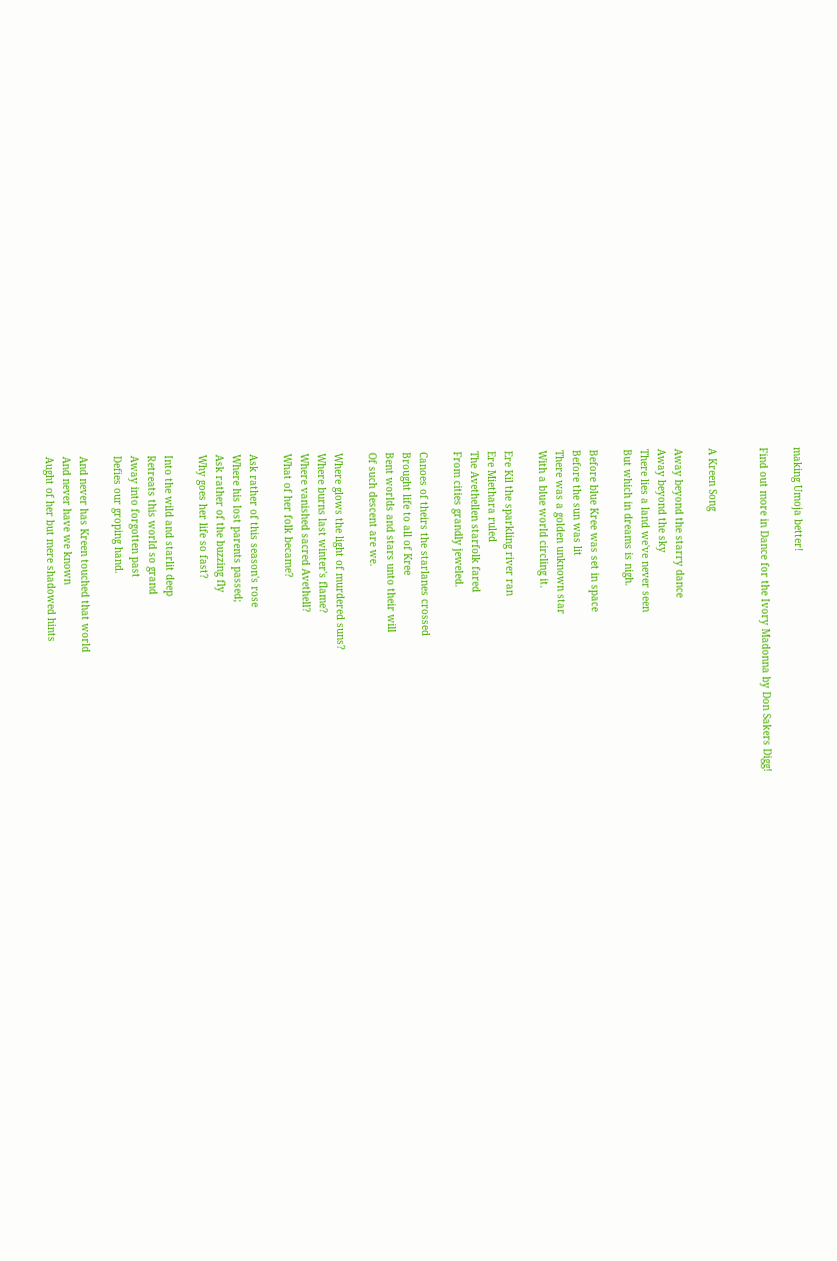making Umoja better!

Find out more in Dance for the Ivory Madonna by Don Sakers Digg!


A Kreen Song

Away beyond the starry dance
Away beyond the sky
There lies a land we've never seen
But which in dreams is nigh.

Before blue Kree was set in space
Before the sun was lit
There was a golden unknown star
With a blue world circling it.

Ere Kil the sparkling river ran
Ere Miethara ruled
The Avethellen starfolk fared
From cities grandly jeweled.

Canoes of theirs the starlanes crossed
Brought life to all of Kree
Bent worlds and stars unto their will
Of such descent are we.

Where glows the light of murdered suns?
Where burns last winter's flame?
Where vanished sacred Avethell?
What of her folk became?

Ask rather of this season's rose
Where his lost parents passed;
Ask rather of the buzzing fly
Why goes her life so fast?

Into the wild and starlit deep
Retreats this world so grand
Away into forgotten past
Defies our groping hand.

And never has Kreen touched that world
And never have we known
Aught of her but mere shadowed hints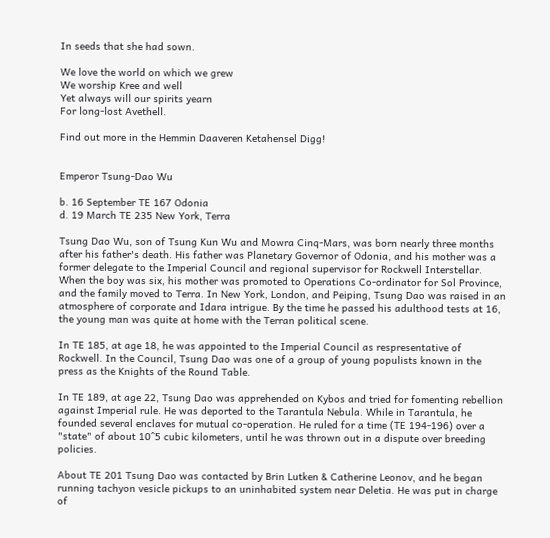In seeds that she had sown.

We love the world on which we grew
We worship Kree and well
Yet always will our spirits yearn
For long-lost Avethell.

Find out more in the Hemmin Daaveren Ketahensel Digg!


Emperor Tsung-Dao Wu

b. 16 September TE 167 Odonia
d. 19 March TE 235 New York, Terra

Tsung Dao Wu, son of Tsung Kun Wu and Mowra Cinq-Mars, was born nearly three months after his father's death. His father was Planetary Governor of Odonia, and his mother was a former delegate to the Imperial Council and regional supervisor for Rockwell Interstellar. When the boy was six, his mother was promoted to Operations Co-ordinator for Sol Province, and the family moved to Terra. In New York, London, and Peiping, Tsung Dao was raised in an atmosphere of corporate and Idara intrigue. By the time he passed his adulthood tests at 16, the young man was quite at home with the Terran political scene.

In TE 185, at age 18, he was appointed to the Imperial Council as respresentative of Rockwell. In the Council, Tsung Dao was one of a group of young populists known in the press as the Knights of the Round Table.

In TE 189, at age 22, Tsung Dao was apprehended on Kybos and tried for fomenting rebellion against Imperial rule. He was deported to the Tarantula Nebula. While in Tarantula, he founded several enclaves for mutual co-operation. He ruled for a time (TE 194-196) over a "state" of about 10^5 cubic kilometers, until he was thrown out in a dispute over breeding policies.

About TE 201 Tsung Dao was contacted by Brin Lutken & Catherine Leonov, and he began running tachyon vesicle pickups to an uninhabited system near Deletia. He was put in charge of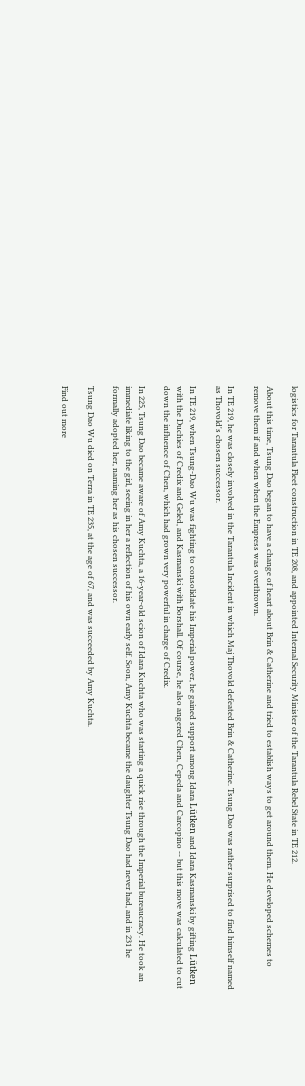logistics for Tarantula Fleet construction in TE 208, and appointed Internal Security Minister of the Tarantula Rebel State in TE 212.

About this time, Tsung Dao began to have a change of heart about Brin & Catherine and tried to establish ways to get around them. He developed schemes to remove them if and when when the Empress was overthrown.

In TE 219, he was closely involved in the Tarantula Incident in which Maj Thovold defeated Brin & Catherine. Tsung Dao was rather surprised to find himself named as Thovold's chosen successor.

In TE 219, when Tsung-Dao Wu was fighting to consolidate his Imperial power, he gained support among Idara Lütken and Idara Kasmanski by gifting Lütken with the Duchies of Credix and Geled, and Kasmanski with Borshall. Of course, he also angered Chen, Cepeda and Carcopino -- but this move was calculated to cut down the influence of Chen, which had grown very powerful in charge of Credix.

In 225, Tsung Dao became aware of Amy Kuchta, a 16-year-old scion of Idara Kuchta who was starting a quick rise through the Imperial bureaucracy. He took an immediate liking to the girl, seeing in her a reflection of his own early self. Soon, Amy Kuchta became the daughter Tsung Dao had never had, and in 231 he formally adopted her, naming her as his chosen successor.

Tsung Dao Wu died on Terra in TE 235, at the age of 67, and was succeeded by Amy Kuchta.

Find out more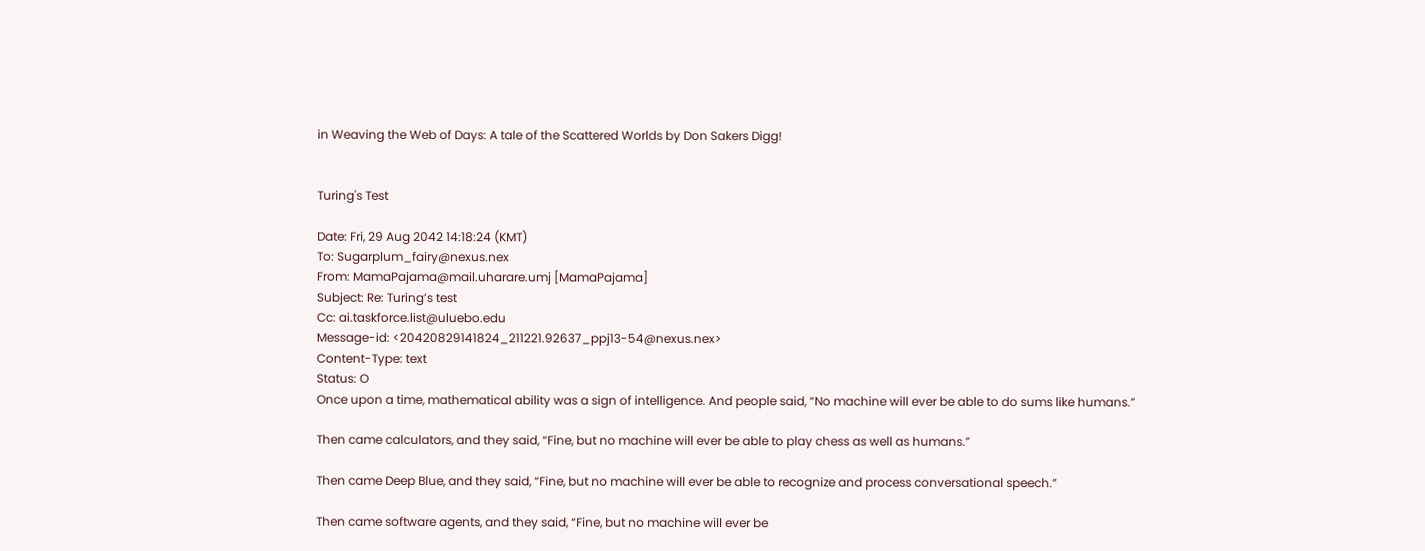in Weaving the Web of Days: A tale of the Scattered Worlds by Don Sakers Digg!


Turing's Test

Date: Fri, 29 Aug 2042 14:18:24 (KMT)
To: Sugarplum_fairy@nexus.nex
From: MamaPajama@mail.uharare.umj [MamaPajama]
Subject: Re: Turing’s test
Cc: ai.taskforce.list@uluebo.edu
Message-id: <20420829141824_211221.92637_ppj13-54@nexus.nex>
Content-Type: text
Status: O
Once upon a time, mathematical ability was a sign of intelligence. And people said, “No machine will ever be able to do sums like humans.”

Then came calculators, and they said, “Fine, but no machine will ever be able to play chess as well as humans.”

Then came Deep Blue, and they said, “Fine, but no machine will ever be able to recognize and process conversational speech.”

Then came software agents, and they said, “Fine, but no machine will ever be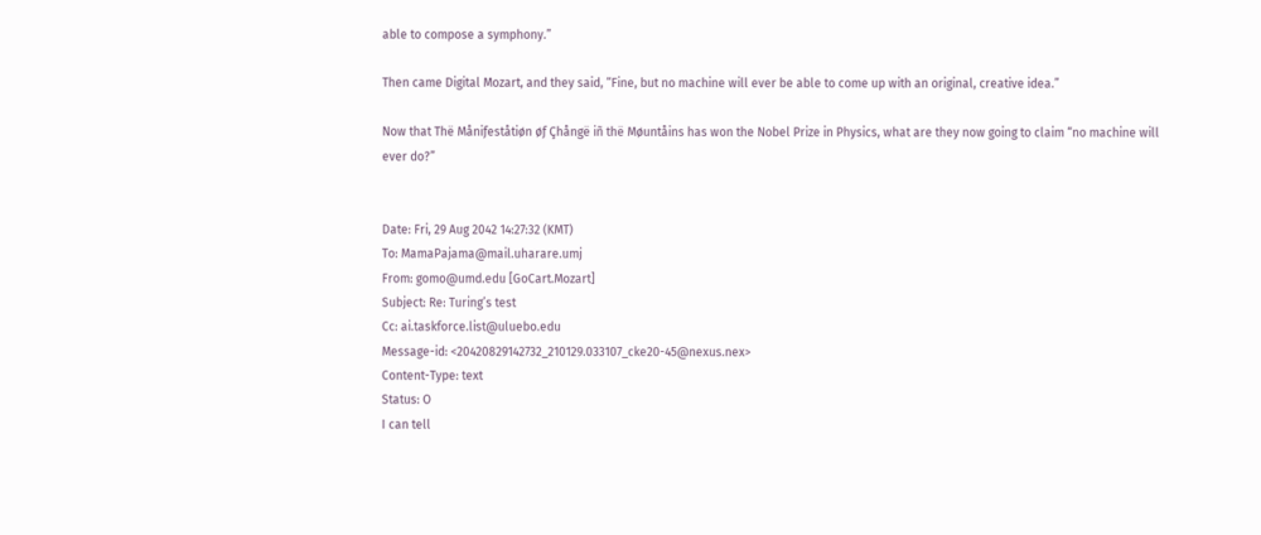able to compose a symphony.”

Then came Digital Mozart, and they said, “Fine, but no machine will ever be able to come up with an original, creative idea.”

Now that Thë Måniƒeståtiøn øƒ Çhångë iñ thë Møuntåins has won the Nobel Prize in Physics, what are they now going to claim “no machine will ever do?”


Date: Fri, 29 Aug 2042 14:27:32 (KMT)
To: MamaPajama@mail.uharare.umj
From: gomo@umd.edu [GoCart.Mozart]
Subject: Re: Turing’s test
Cc: ai.taskforce.list@uluebo.edu
Message-id: <20420829142732_210129.033107_cke20-45@nexus.nex>
Content-Type: text
Status: O
I can tell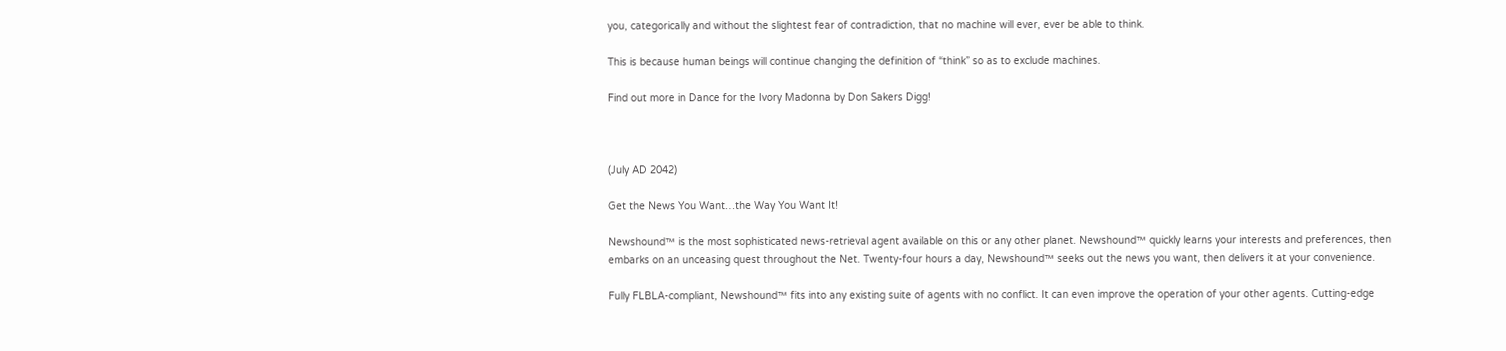you, categorically and without the slightest fear of contradiction, that no machine will ever, ever be able to think.

This is because human beings will continue changing the definition of “think” so as to exclude machines.

Find out more in Dance for the Ivory Madonna by Don Sakers Digg!



(July AD 2042)

Get the News You Want…the Way You Want It!

Newshound™ is the most sophisticated news-retrieval agent available on this or any other planet. Newshound™ quickly learns your interests and preferences, then embarks on an unceasing quest throughout the Net. Twenty-four hours a day, Newshound™ seeks out the news you want, then delivers it at your convenience.

Fully FLBLA-compliant, Newshound™ fits into any existing suite of agents with no conflict. It can even improve the operation of your other agents. Cutting-edge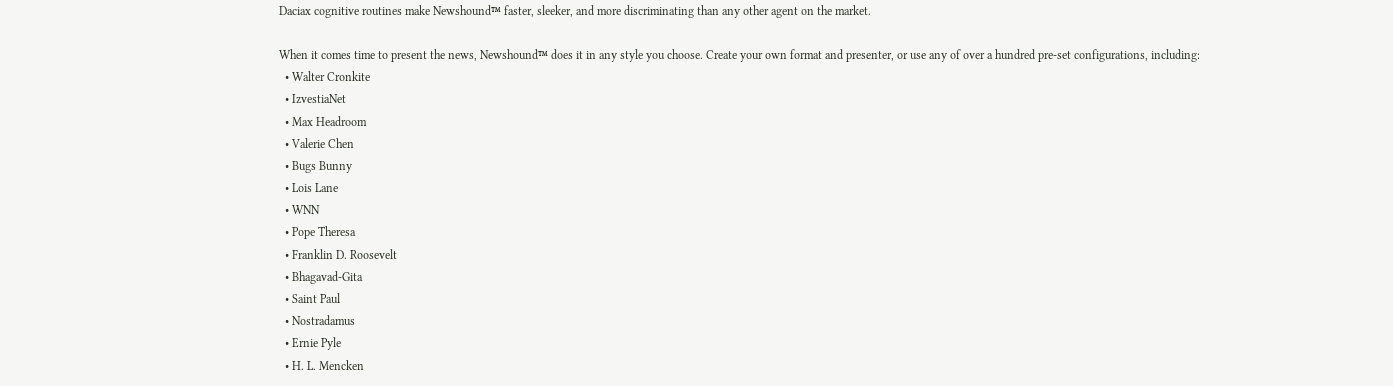Daciax cognitive routines make Newshound™ faster, sleeker, and more discriminating than any other agent on the market.

When it comes time to present the news, Newshound™ does it in any style you choose. Create your own format and presenter, or use any of over a hundred pre-set configurations, including:
  • Walter Cronkite
  • IzvestiaNet
  • Max Headroom
  • Valerie Chen
  • Bugs Bunny
  • Lois Lane
  • WNN
  • Pope Theresa
  • Franklin D. Roosevelt
  • Bhagavad-Gita
  • Saint Paul
  • Nostradamus
  • Ernie Pyle
  • H. L. Mencken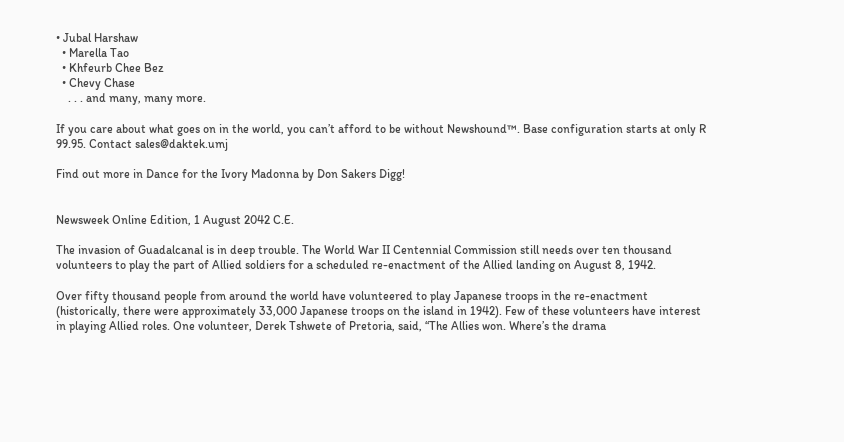• Jubal Harshaw
  • Marella Tao
  • Khfeurb Chee Bez
  • Chevy Chase
    . . . and many, many more.

If you care about what goes on in the world, you can’t afford to be without Newshound™. Base configuration starts at only R 99.95. Contact sales@daktek.umj

Find out more in Dance for the Ivory Madonna by Don Sakers Digg!


Newsweek Online Edition, 1 August 2042 C.E.

The invasion of Guadalcanal is in deep trouble. The World War II Centennial Commission still needs over ten thousand volunteers to play the part of Allied soldiers for a scheduled re-enactment of the Allied landing on August 8, 1942.

Over fifty thousand people from around the world have volunteered to play Japanese troops in the re-enactment (historically, there were approximately 33,000 Japanese troops on the island in 1942). Few of these volunteers have interest in playing Allied roles. One volunteer, Derek Tshwete of Pretoria, said, “The Allies won. Where’s the drama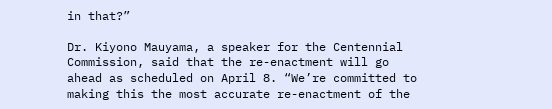in that?”

Dr. Kiyono Mauyama, a speaker for the Centennial Commission, said that the re-enactment will go ahead as scheduled on April 8. “We’re committed to making this the most accurate re-enactment of the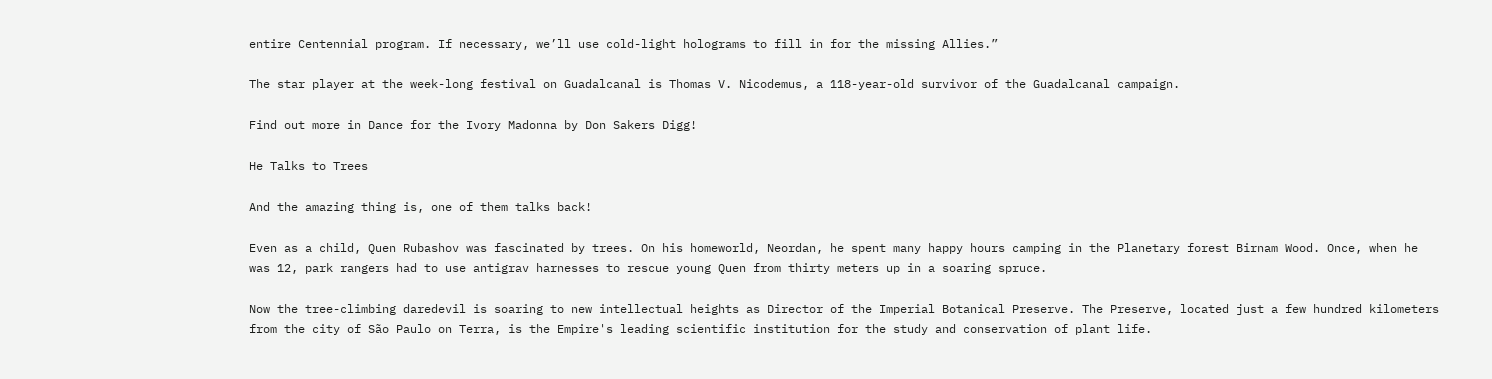entire Centennial program. If necessary, we’ll use cold-light holograms to fill in for the missing Allies.”

The star player at the week-long festival on Guadalcanal is Thomas V. Nicodemus, a 118-year-old survivor of the Guadalcanal campaign.

Find out more in Dance for the Ivory Madonna by Don Sakers Digg!

He Talks to Trees

And the amazing thing is, one of them talks back!

Even as a child, Quen Rubashov was fascinated by trees. On his homeworld, Neordan, he spent many happy hours camping in the Planetary forest Birnam Wood. Once, when he was 12, park rangers had to use antigrav harnesses to rescue young Quen from thirty meters up in a soaring spruce.

Now the tree-climbing daredevil is soaring to new intellectual heights as Director of the Imperial Botanical Preserve. The Preserve, located just a few hundred kilometers from the city of São Paulo on Terra, is the Empire's leading scientific institution for the study and conservation of plant life.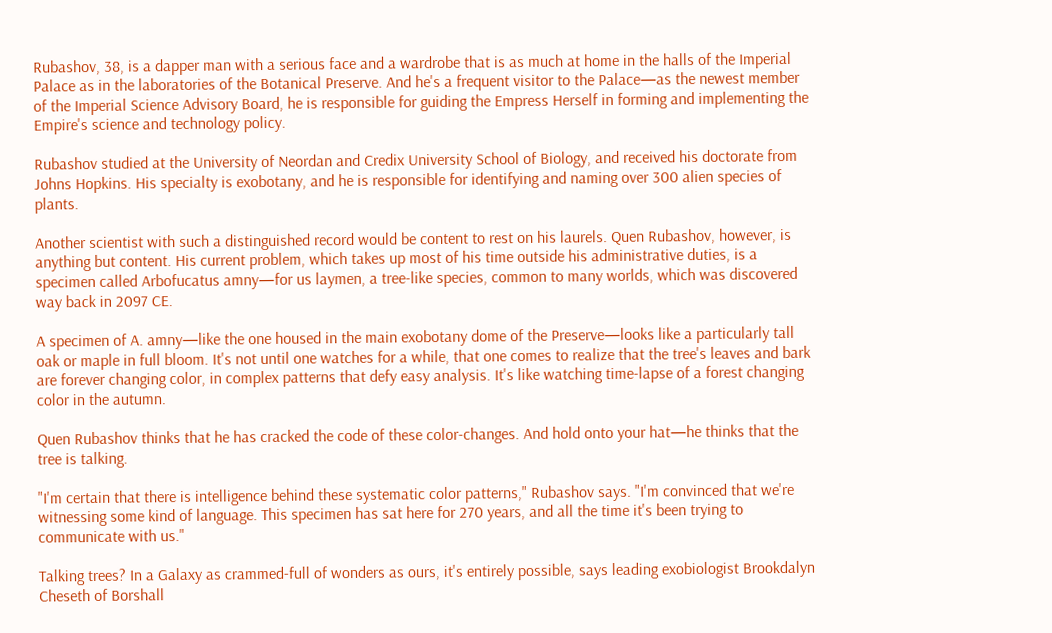Rubashov, 38, is a dapper man with a serious face and a wardrobe that is as much at home in the halls of the Imperial Palace as in the laboratories of the Botanical Preserve. And he's a frequent visitor to the Palace—as the newest member of the Imperial Science Advisory Board, he is responsible for guiding the Empress Herself in forming and implementing the Empire's science and technology policy.

Rubashov studied at the University of Neordan and Credix University School of Biology, and received his doctorate from Johns Hopkins. His specialty is exobotany, and he is responsible for identifying and naming over 300 alien species of plants.

Another scientist with such a distinguished record would be content to rest on his laurels. Quen Rubashov, however, is anything but content. His current problem, which takes up most of his time outside his administrative duties, is a specimen called Arbofucatus amny—for us laymen, a tree-like species, common to many worlds, which was discovered way back in 2097 CE.

A specimen of A. amny—like the one housed in the main exobotany dome of the Preserve—looks like a particularly tall oak or maple in full bloom. It's not until one watches for a while, that one comes to realize that the tree's leaves and bark are forever changing color, in complex patterns that defy easy analysis. It's like watching time-lapse of a forest changing color in the autumn.

Quen Rubashov thinks that he has cracked the code of these color-changes. And hold onto your hat—he thinks that the tree is talking.

"I'm certain that there is intelligence behind these systematic color patterns," Rubashov says. "I'm convinced that we're witnessing some kind of language. This specimen has sat here for 270 years, and all the time it's been trying to communicate with us."

Talking trees? In a Galaxy as crammed-full of wonders as ours, it's entirely possible, says leading exobiologist Brookdalyn Cheseth of Borshall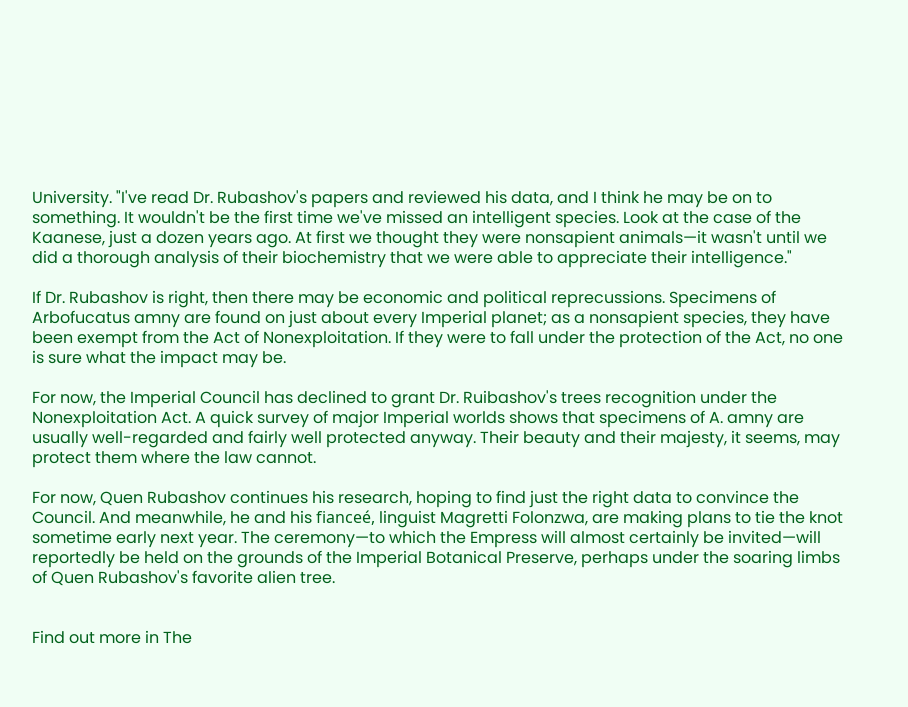University. "I've read Dr. Rubashov's papers and reviewed his data, and I think he may be on to something. It wouldn't be the first time we've missed an intelligent species. Look at the case of the Kaanese, just a dozen years ago. At first we thought they were nonsapient animals—it wasn't until we did a thorough analysis of their biochemistry that we were able to appreciate their intelligence."

If Dr. Rubashov is right, then there may be economic and political reprecussions. Specimens of Arbofucatus amny are found on just about every Imperial planet; as a nonsapient species, they have been exempt from the Act of Nonexploitation. If they were to fall under the protection of the Act, no one is sure what the impact may be.

For now, the Imperial Council has declined to grant Dr. Ruibashov's trees recognition under the Nonexploitation Act. A quick survey of major Imperial worlds shows that specimens of A. amny are usually well-regarded and fairly well protected anyway. Their beauty and their majesty, it seems, may protect them where the law cannot.

For now, Quen Rubashov continues his research, hoping to find just the right data to convince the Council. And meanwhile, he and his fianceé, linguist Magretti Folonzwa, are making plans to tie the knot sometime early next year. The ceremony—to which the Empress will almost certainly be invited—will reportedly be held on the grounds of the Imperial Botanical Preserve, perhaps under the soaring limbs of Quen Rubashov's favorite alien tree.


Find out more in The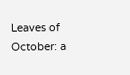Leaves of October: a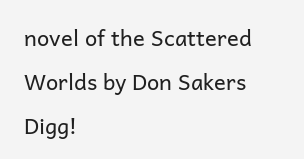novel of the Scattered Worlds by Don Sakers Digg!